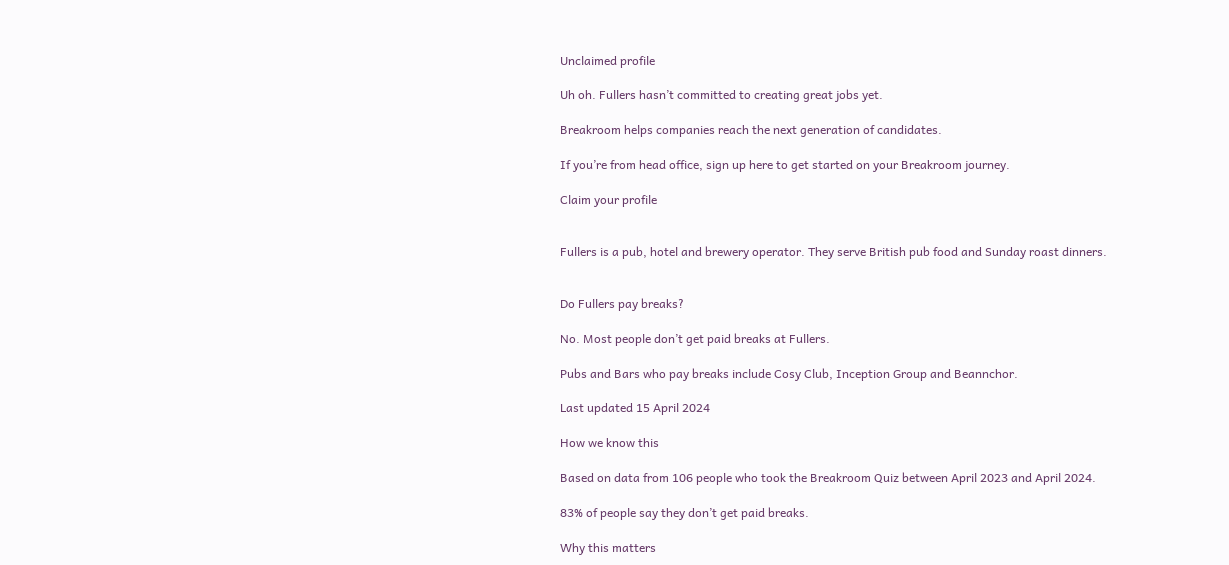Unclaimed profile

Uh oh. Fullers hasn’t committed to creating great jobs yet.

Breakroom helps companies reach the next generation of candidates.

If you’re from head office, sign up here to get started on your Breakroom journey.

Claim your profile


Fullers is a pub, hotel and brewery operator. They serve British pub food and Sunday roast dinners.


Do Fullers pay breaks?

No. Most people don’t get paid breaks at Fullers.

Pubs and Bars who pay breaks include Cosy Club, Inception Group and Beannchor.

Last updated 15 April 2024

How we know this

Based on data from 106 people who took the Breakroom Quiz between April 2023 and April 2024.

83% of people say they don’t get paid breaks.

Why this matters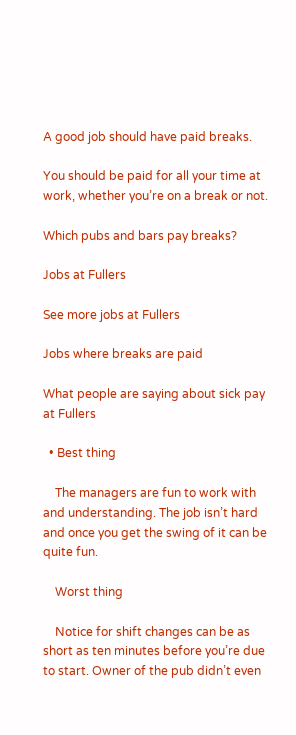A good job should have paid breaks.

You should be paid for all your time at work, whether you’re on a break or not.

Which pubs and bars pay breaks?

Jobs at Fullers

See more jobs at Fullers

Jobs where breaks are paid

What people are saying about sick pay at Fullers

  • Best thing

    The managers are fun to work with and understanding. The job isn’t hard and once you get the swing of it can be quite fun.

    Worst thing

    Notice for shift changes can be as short as ten minutes before you’re due to start. Owner of the pub didn’t even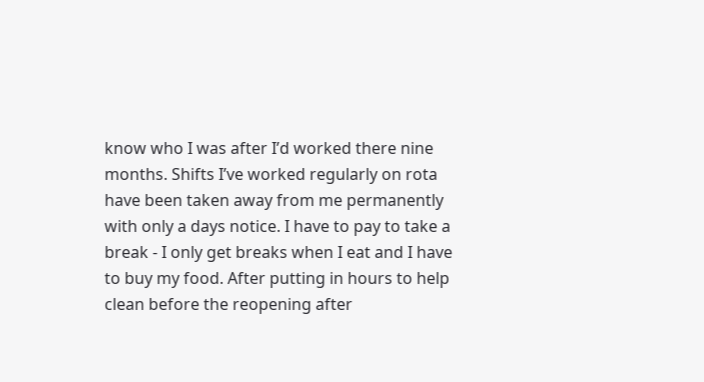know who I was after I’d worked there nine months. Shifts I’ve worked regularly on rota have been taken away from me permanently with only a days notice. I have to pay to take a break - I only get breaks when I eat and I have to buy my food. After putting in hours to help clean before the reopening after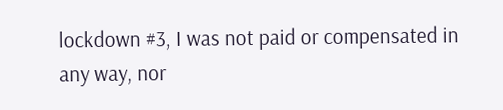lockdown #3, I was not paid or compensated in any way, nor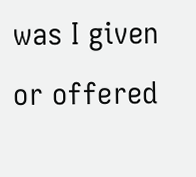was I given or offered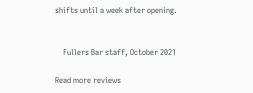shifts until a week after opening.


    Fullers Bar staff, October 2021

Read more reviews